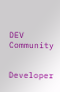DEV Community


Developer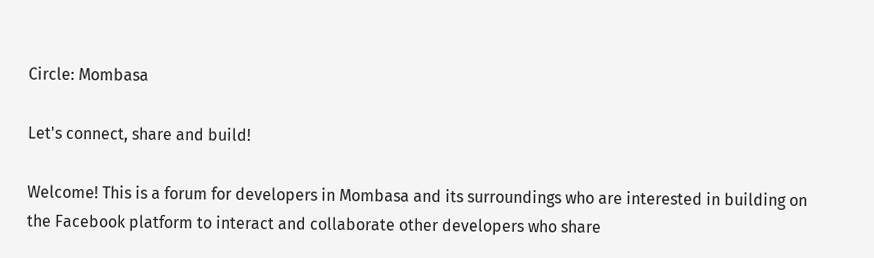Circle: Mombasa

Let's connect, share and build!

Welcome! This is a forum for developers in Mombasa and its surroundings who are interested in building on the Facebook platform to interact and collaborate other developers who share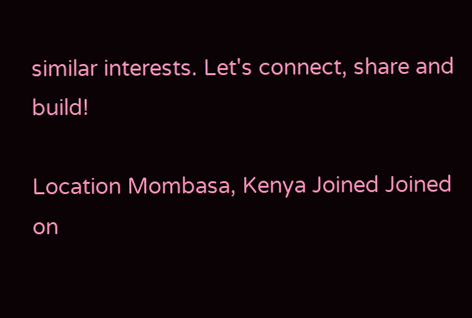similar interests. Let's connect, share and build!

Location Mombasa, Kenya Joined Joined on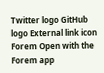Twitter logo GitHub logo External link icon
Forem Open with the Forem app